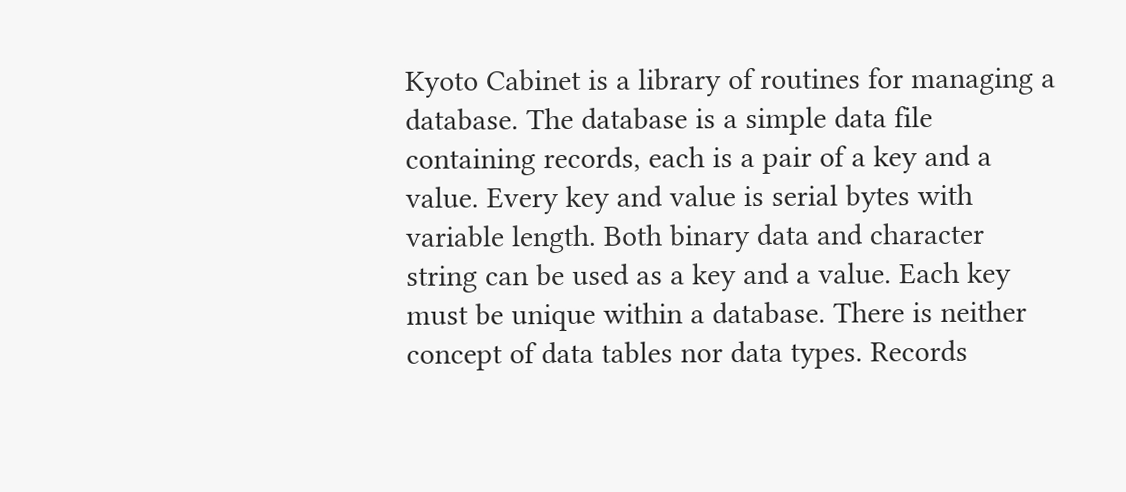Kyoto Cabinet is a library of routines for managing a database. The database is a simple data file containing records, each is a pair of a key and a value. Every key and value is serial bytes with variable length. Both binary data and character string can be used as a key and a value. Each key must be unique within a database. There is neither concept of data tables nor data types. Records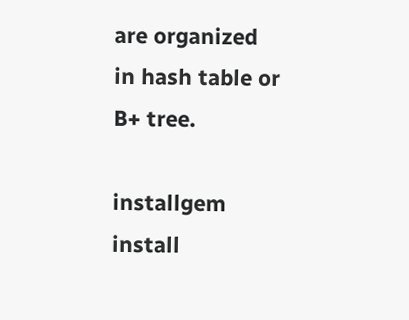are organized in hash table or B+ tree.

installgem install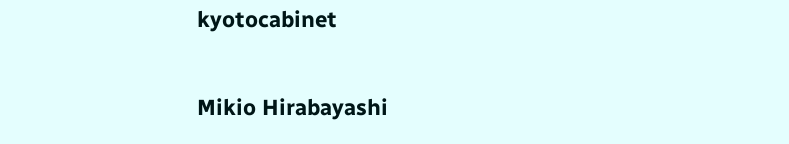kyotocabinet

Mikio Hirabayashi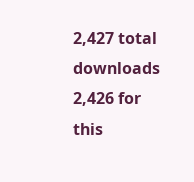2,427 total downloads 2,426 for this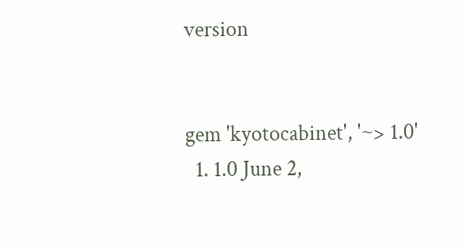version


gem 'kyotocabinet', '~> 1.0'
  1. 1.0 June 2,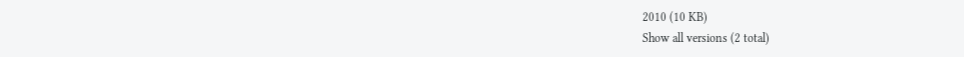2010 (10 KB)
Show all versions (2 total)